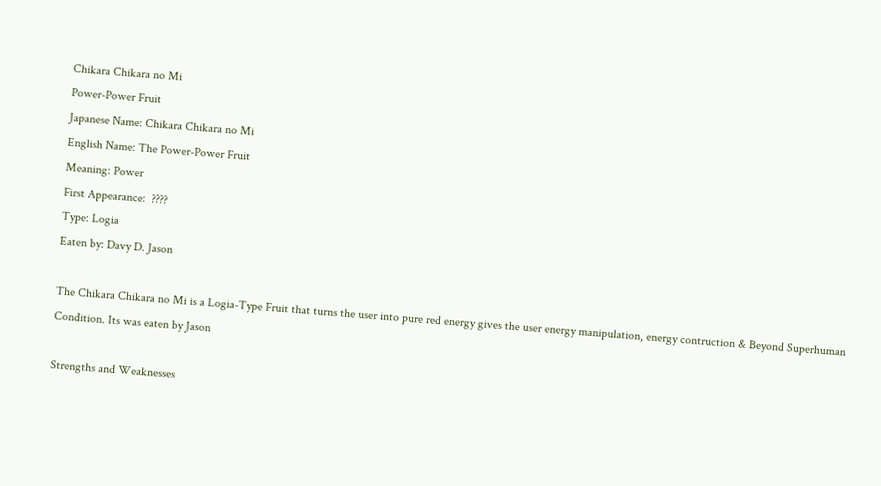Chikara Chikara no Mi
Power-Power Fruit
Japanese Name: Chikara Chikara no Mi
English Name: The Power-Power Fruit
Meaning: Power
First Appearance:  ????
Type: Logia
Eaten by: Davy D. Jason

The Chikara Chikara no Mi is a Logia-Type Fruit that turns the user into pure red energy gives the user energy manipulation, energy contruction & Beyond Superhuman Condition. Its was eaten by Jason

Strengths and Weaknesses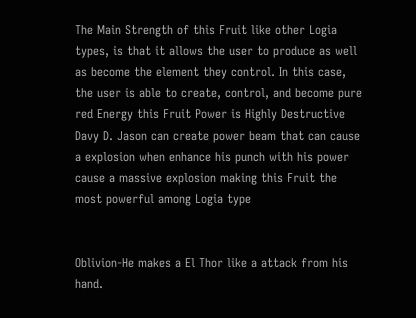The Main Strength of this Fruit like other Logia types, is that it allows the user to produce as well as become the element they control. In this case, the user is able to create, control, and become pure red Energy this Fruit Power is Highly Destructive Davy D. Jason can create power beam that can cause a explosion when enhance his punch with his power cause a massive explosion making this Fruit the most powerful among Logia type


Oblivion-He makes a El Thor like a attack from his hand.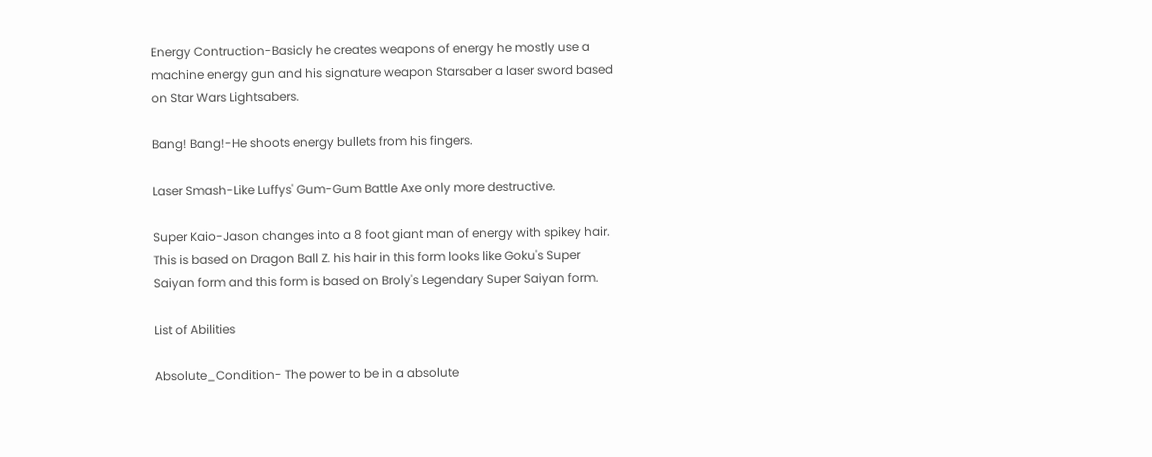Energy Contruction-Basicly he creates weapons of energy he mostly use a machine energy gun and his signature weapon Starsaber a laser sword based on Star Wars Lightsabers.

Bang! Bang!-He shoots energy bullets from his fingers.

Laser Smash-Like Luffys' Gum-Gum Battle Axe only more destructive.

Super Kaio-Jason changes into a 8 foot giant man of energy with spikey hair. This is based on Dragon Ball Z. his hair in this form looks like Goku's Super Saiyan form and this form is based on Broly's Legendary Super Saiyan form.

List of Abilities

Absolute_Condition- The power to be in a absolute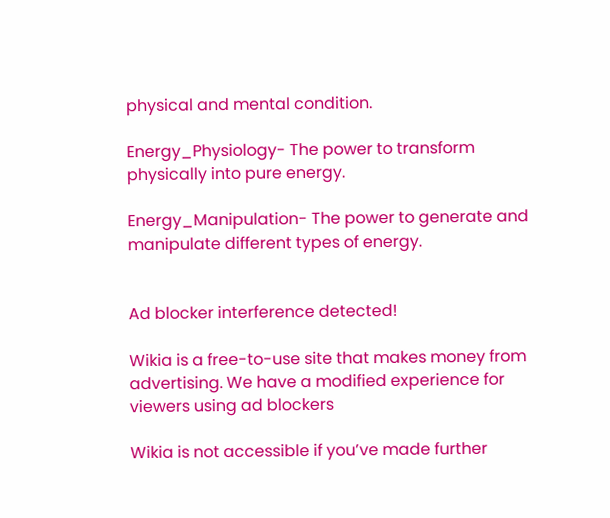physical and mental condition.

Energy_Physiology- The power to transform physically into pure energy.

Energy_Manipulation- The power to generate and manipulate different types of energy.


Ad blocker interference detected!

Wikia is a free-to-use site that makes money from advertising. We have a modified experience for viewers using ad blockers

Wikia is not accessible if you’ve made further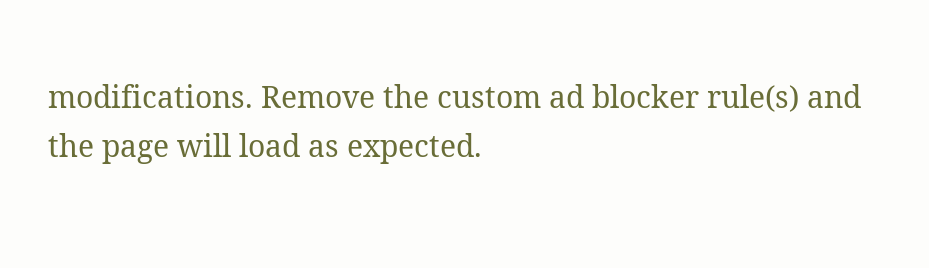modifications. Remove the custom ad blocker rule(s) and the page will load as expected.